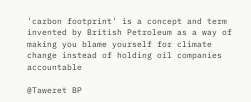'carbon footprint' is a concept and term invented by British Petroleum as a way of making you blame yourself for climate change instead of holding oil companies accountable

@Taweret BP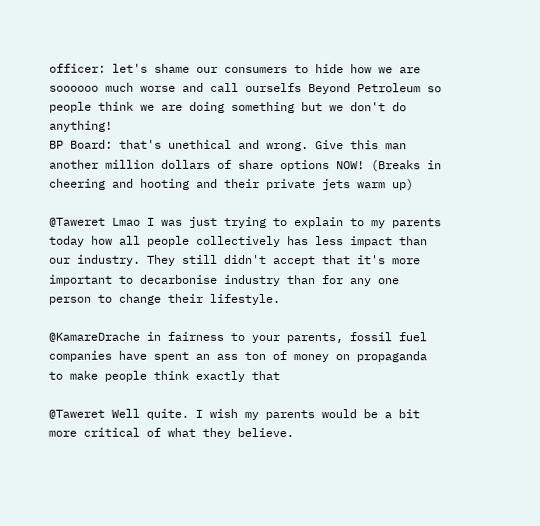officer: let's shame our consumers to hide how we are soooooo much worse and call ourselfs Beyond Petroleum so people think we are doing something but we don't do anything!
BP Board: that's unethical and wrong. Give this man another million dollars of share options NOW! (Breaks in cheering and hooting and their private jets warm up)

@Taweret Lmao I was just trying to explain to my parents today how all people collectively has less impact than our industry. They still didn't accept that it's more important to decarbonise industry than for any one person to change their lifestyle.

@KamareDrache in fairness to your parents, fossil fuel companies have spent an ass ton of money on propaganda to make people think exactly that

@Taweret Well quite. I wish my parents would be a bit more critical of what they believe.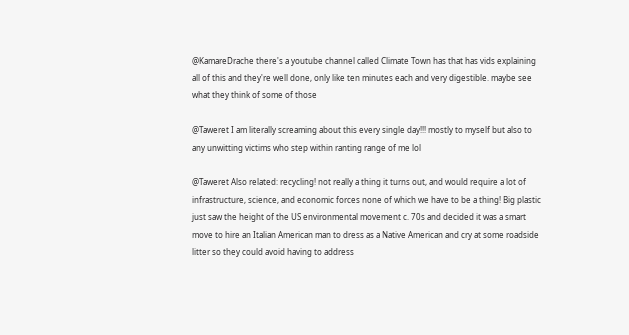@KamareDrache there's a youtube channel called Climate Town has that has vids explaining all of this and they're well done, only like ten minutes each and very digestible. maybe see what they think of some of those

@Taweret I am literally screaming about this every single day!!! mostly to myself but also to any unwitting victims who step within ranting range of me lol

@Taweret Also related: recycling! not really a thing it turns out, and would require a lot of infrastructure, science, and economic forces none of which we have to be a thing! Big plastic just saw the height of the US environmental movement c. 70s and decided it was a smart move to hire an Italian American man to dress as a Native American and cry at some roadside litter so they could avoid having to address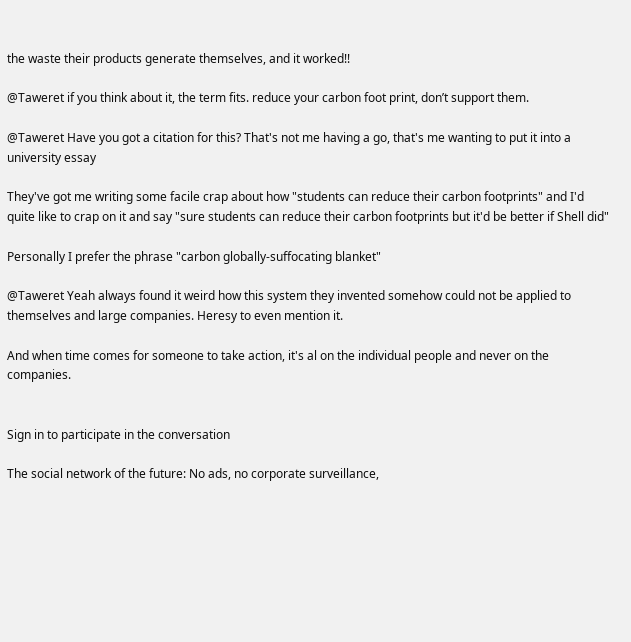the waste their products generate themselves, and it worked!!

@Taweret if you think about it, the term fits. reduce your carbon foot print, don’t support them.

@Taweret Have you got a citation for this? That's not me having a go, that's me wanting to put it into a university essay

They've got me writing some facile crap about how "students can reduce their carbon footprints" and I'd quite like to crap on it and say "sure students can reduce their carbon footprints but it'd be better if Shell did"

Personally I prefer the phrase "carbon globally-suffocating blanket"

@Taweret Yeah always found it weird how this system they invented somehow could not be applied to themselves and large companies. Heresy to even mention it.

And when time comes for someone to take action, it's al on the individual people and never on the companies.


Sign in to participate in the conversation

The social network of the future: No ads, no corporate surveillance,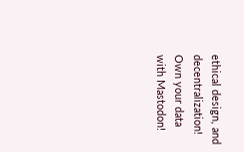ethical design, and decentralization! Own your data with Mastodon!